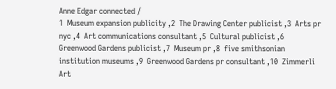Anne Edgar connected /
1  Museum expansion publicity ,2  The Drawing Center publicist ,3  Arts pr nyc ,4  Art communications consultant ,5  Cultural publicist ,6  Greenwood Gardens publicist ,7  Museum pr ,8  five smithsonian institution museums ,9  Greenwood Gardens pr consultant ,10  Zimmerli Art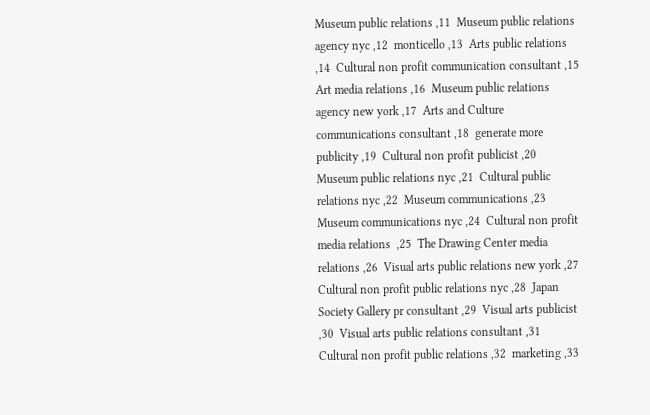Museum public relations ,11  Museum public relations agency nyc ,12  monticello ,13  Arts public relations ,14  Cultural non profit communication consultant ,15  Art media relations ,16  Museum public relations agency new york ,17  Arts and Culture communications consultant ,18  generate more publicity ,19  Cultural non profit publicist ,20  Museum public relations nyc ,21  Cultural public relations nyc ,22  Museum communications ,23  Museum communications nyc ,24  Cultural non profit media relations  ,25  The Drawing Center media relations ,26  Visual arts public relations new york ,27  Cultural non profit public relations nyc ,28  Japan Society Gallery pr consultant ,29  Visual arts publicist ,30  Visual arts public relations consultant ,31  Cultural non profit public relations ,32  marketing ,33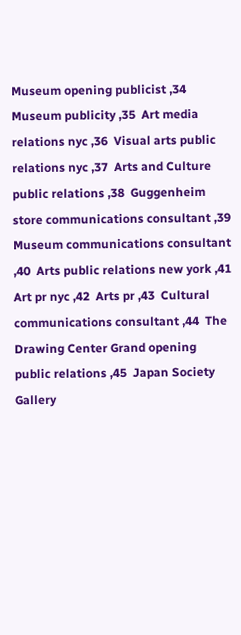Museum opening publicist ,34  Museum publicity ,35  Art media relations nyc ,36  Visual arts public relations nyc ,37  Arts and Culture public relations ,38  Guggenheim store communications consultant ,39  Museum communications consultant ,40  Arts public relations new york ,41  Art pr nyc ,42  Arts pr ,43  Cultural communications consultant ,44  The Drawing Center Grand opening public relations ,45  Japan Society Gallery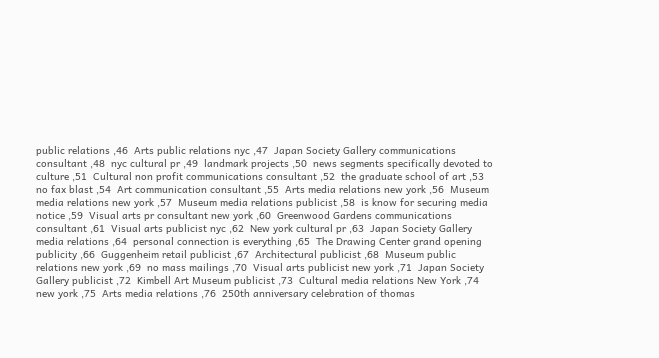public relations ,46  Arts public relations nyc ,47  Japan Society Gallery communications consultant ,48  nyc cultural pr ,49  landmark projects ,50  news segments specifically devoted to culture ,51  Cultural non profit communications consultant ,52  the graduate school of art ,53  no fax blast ,54  Art communication consultant ,55  Arts media relations new york ,56  Museum media relations new york ,57  Museum media relations publicist ,58  is know for securing media notice ,59  Visual arts pr consultant new york ,60  Greenwood Gardens communications consultant ,61  Visual arts publicist nyc ,62  New york cultural pr ,63  Japan Society Gallery media relations ,64  personal connection is everything ,65  The Drawing Center grand opening publicity ,66  Guggenheim retail publicist ,67  Architectural publicist ,68  Museum public relations new york ,69  no mass mailings ,70  Visual arts publicist new york ,71  Japan Society Gallery publicist ,72  Kimbell Art Museum publicist ,73  Cultural media relations New York ,74  new york ,75  Arts media relations ,76  250th anniversary celebration of thomas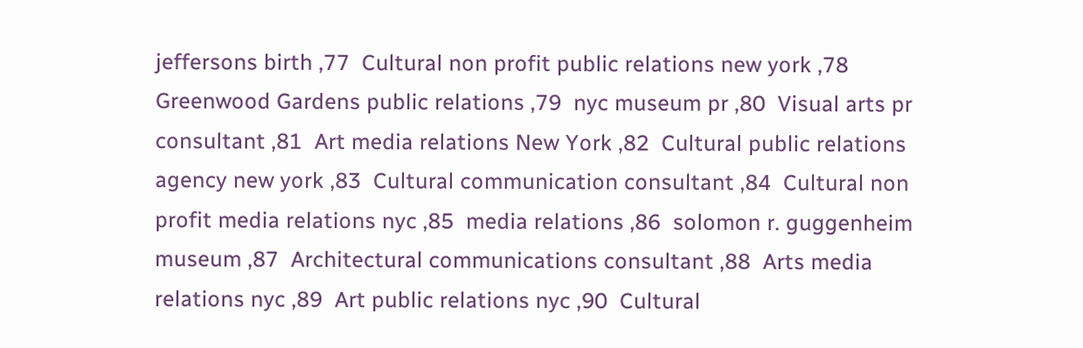jeffersons birth ,77  Cultural non profit public relations new york ,78  Greenwood Gardens public relations ,79  nyc museum pr ,80  Visual arts pr consultant ,81  Art media relations New York ,82  Cultural public relations agency new york ,83  Cultural communication consultant ,84  Cultural non profit media relations nyc ,85  media relations ,86  solomon r. guggenheim museum ,87  Architectural communications consultant ,88  Arts media relations nyc ,89  Art public relations nyc ,90  Cultural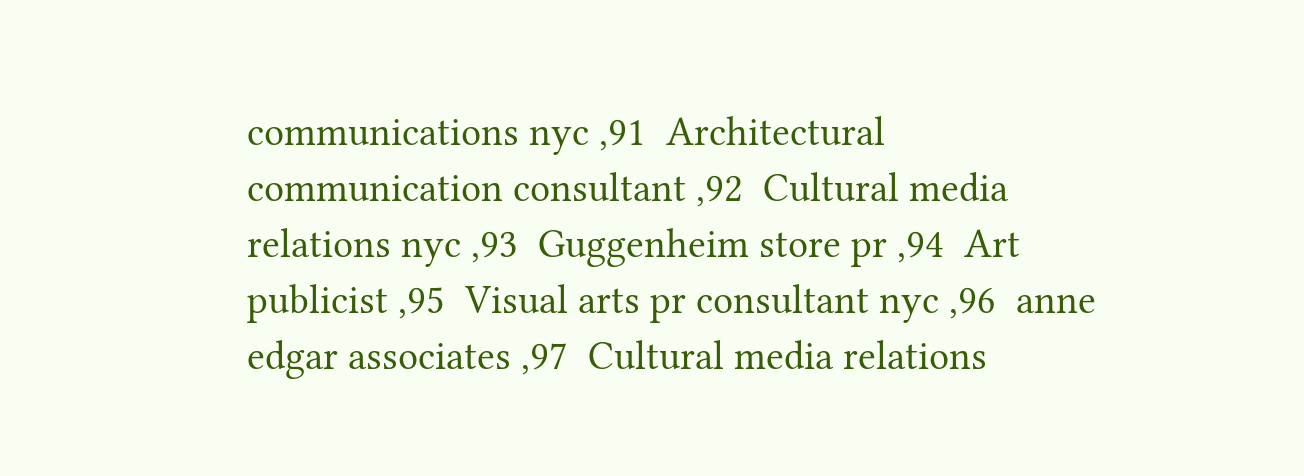communications nyc ,91  Architectural communication consultant ,92  Cultural media relations nyc ,93  Guggenheim store pr ,94  Art publicist ,95  Visual arts pr consultant nyc ,96  anne edgar associates ,97  Cultural media relations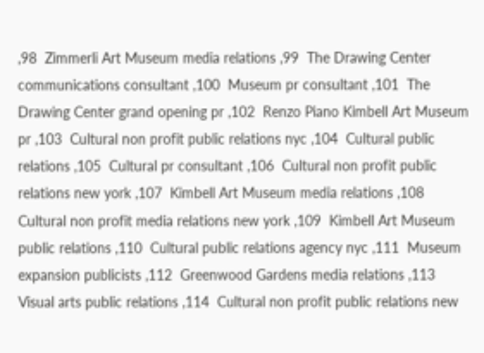,98  Zimmerli Art Museum media relations ,99  The Drawing Center communications consultant ,100  Museum pr consultant ,101  The Drawing Center grand opening pr ,102  Renzo Piano Kimbell Art Museum pr ,103  Cultural non profit public relations nyc ,104  Cultural public relations ,105  Cultural pr consultant ,106  Cultural non profit public relations new york ,107  Kimbell Art Museum media relations ,108  Cultural non profit media relations new york ,109  Kimbell Art Museum public relations ,110  Cultural public relations agency nyc ,111  Museum expansion publicists ,112  Greenwood Gardens media relations ,113  Visual arts public relations ,114  Cultural non profit public relations new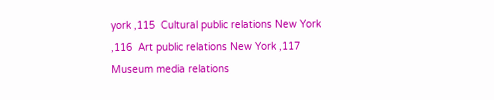york ,115  Cultural public relations New York ,116  Art public relations New York ,117  Museum media relations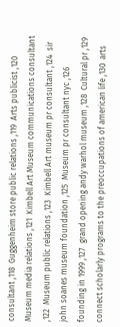consultant ,118  Guggenheim store public relations ,119  Arts publicist ,120  Museum media relations ,121  Kimbell Art Museum communications consultant ,122  Museum public relations ,123  Kimbell Art museum pr consultant ,124  sir john soanes museum foundation ,125  Museum pr consultant nyc ,126  founding in 1999 ,127  grand opening andy warhol museum ,128  Cultural pr ,129  connect scholarly programs to the preoccupations of american life ,130  arts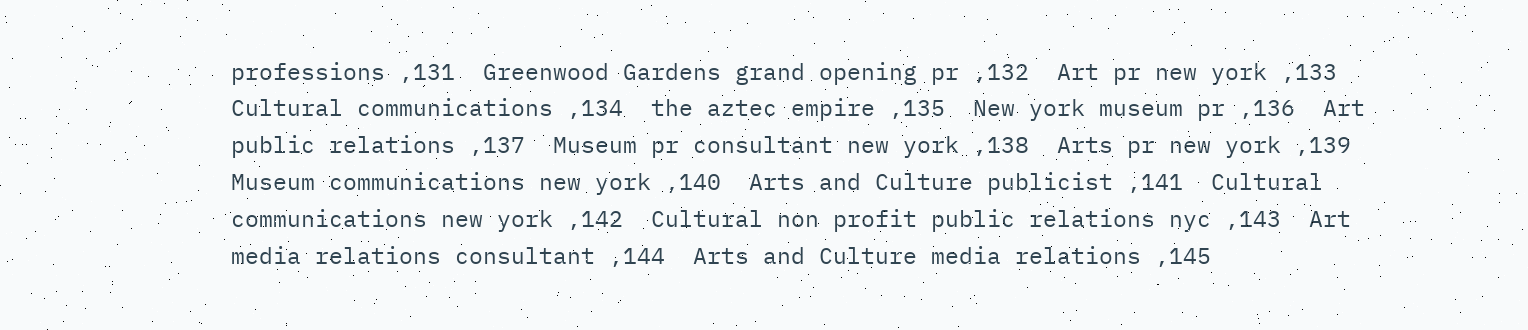professions ,131  Greenwood Gardens grand opening pr ,132  Art pr new york ,133  Cultural communications ,134  the aztec empire ,135  New york museum pr ,136  Art public relations ,137  Museum pr consultant new york ,138  Arts pr new york ,139  Museum communications new york ,140  Arts and Culture publicist ,141  Cultural communications new york ,142  Cultural non profit public relations nyc ,143  Art media relations consultant ,144  Arts and Culture media relations ,145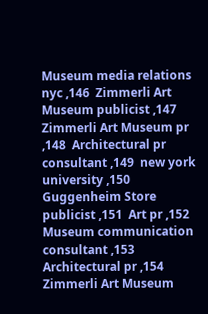Museum media relations nyc ,146  Zimmerli Art Museum publicist ,147  Zimmerli Art Museum pr ,148  Architectural pr consultant ,149  new york university ,150  Guggenheim Store publicist ,151  Art pr ,152  Museum communication consultant ,153  Architectural pr ,154  Zimmerli Art Museum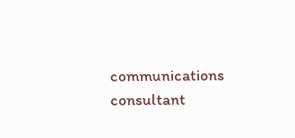communications consultant